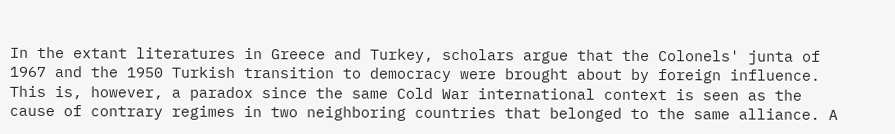In the extant literatures in Greece and Turkey, scholars argue that the Colonels' junta of 1967 and the 1950 Turkish transition to democracy were brought about by foreign influence. This is, however, a paradox since the same Cold War international context is seen as the cause of contrary regimes in two neighboring countries that belonged to the same alliance. A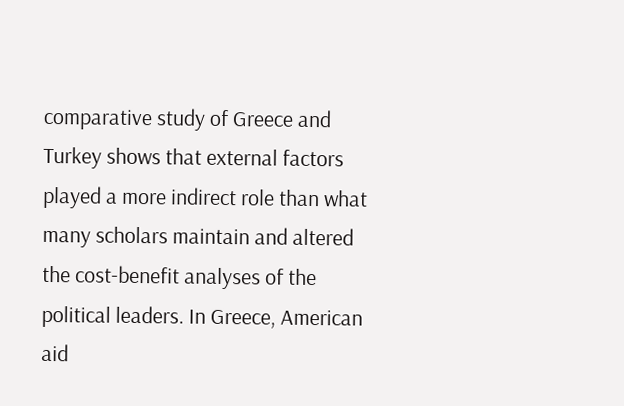comparative study of Greece and Turkey shows that external factors played a more indirect role than what many scholars maintain and altered the cost-benefit analyses of the political leaders. In Greece, American aid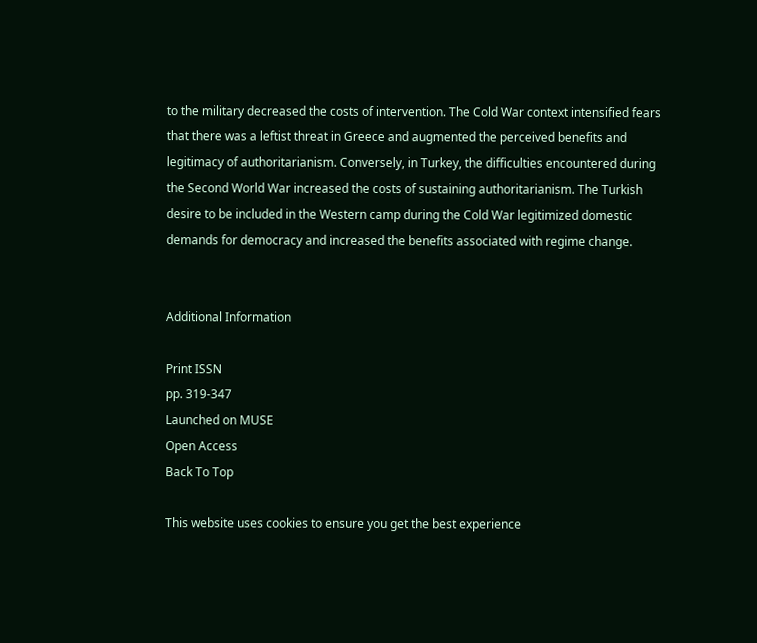to the military decreased the costs of intervention. The Cold War context intensified fears that there was a leftist threat in Greece and augmented the perceived benefits and legitimacy of authoritarianism. Conversely, in Turkey, the difficulties encountered during the Second World War increased the costs of sustaining authoritarianism. The Turkish desire to be included in the Western camp during the Cold War legitimized domestic demands for democracy and increased the benefits associated with regime change.


Additional Information

Print ISSN
pp. 319-347
Launched on MUSE
Open Access
Back To Top

This website uses cookies to ensure you get the best experience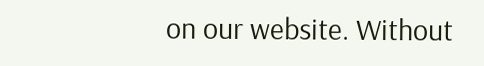on our website. Without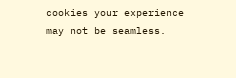cookies your experience may not be seamless.